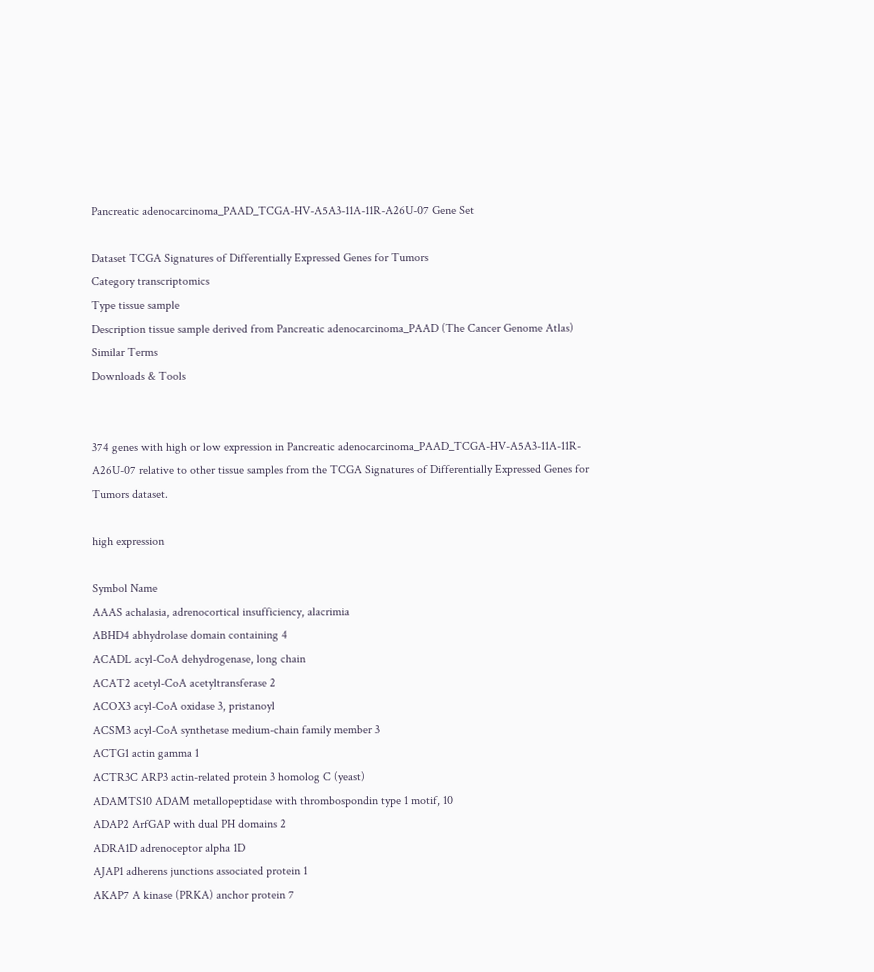Pancreatic adenocarcinoma_PAAD_TCGA-HV-A5A3-11A-11R-A26U-07 Gene Set

Dataset TCGA Signatures of Differentially Expressed Genes for Tumors
Category transcriptomics
Type tissue sample
Description tissue sample derived from Pancreatic adenocarcinoma_PAAD (The Cancer Genome Atlas)
Similar Terms
Downloads & Tools


374 genes with high or low expression in Pancreatic adenocarcinoma_PAAD_TCGA-HV-A5A3-11A-11R-A26U-07 relative to other tissue samples from the TCGA Signatures of Differentially Expressed Genes for Tumors dataset.

high expression

Symbol Name
AAAS achalasia, adrenocortical insufficiency, alacrimia
ABHD4 abhydrolase domain containing 4
ACADL acyl-CoA dehydrogenase, long chain
ACAT2 acetyl-CoA acetyltransferase 2
ACOX3 acyl-CoA oxidase 3, pristanoyl
ACSM3 acyl-CoA synthetase medium-chain family member 3
ACTG1 actin gamma 1
ACTR3C ARP3 actin-related protein 3 homolog C (yeast)
ADAMTS10 ADAM metallopeptidase with thrombospondin type 1 motif, 10
ADAP2 ArfGAP with dual PH domains 2
ADRA1D adrenoceptor alpha 1D
AJAP1 adherens junctions associated protein 1
AKAP7 A kinase (PRKA) anchor protein 7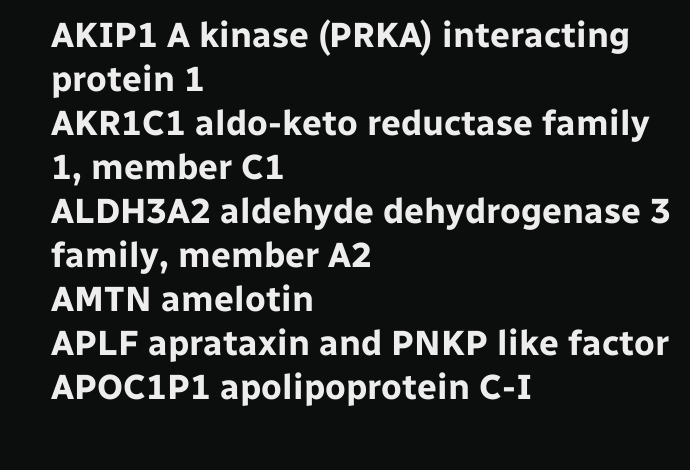AKIP1 A kinase (PRKA) interacting protein 1
AKR1C1 aldo-keto reductase family 1, member C1
ALDH3A2 aldehyde dehydrogenase 3 family, member A2
AMTN amelotin
APLF aprataxin and PNKP like factor
APOC1P1 apolipoprotein C-I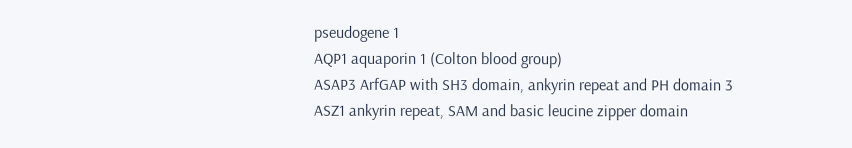pseudogene 1
AQP1 aquaporin 1 (Colton blood group)
ASAP3 ArfGAP with SH3 domain, ankyrin repeat and PH domain 3
ASZ1 ankyrin repeat, SAM and basic leucine zipper domain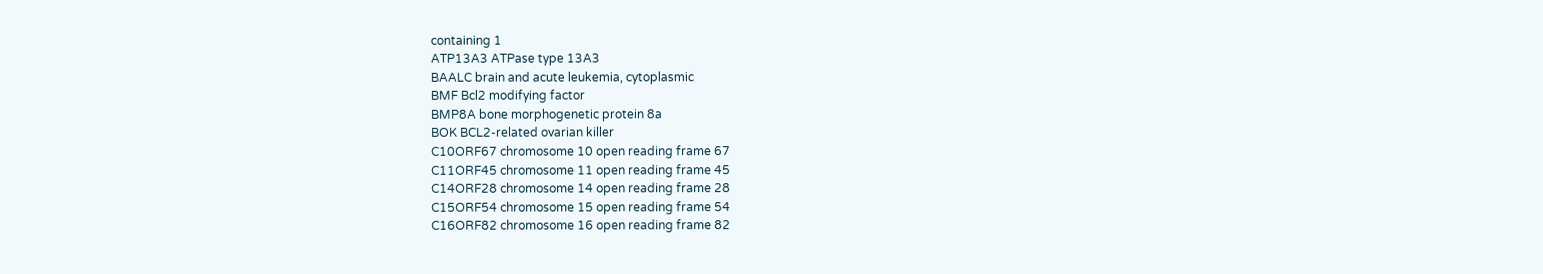containing 1
ATP13A3 ATPase type 13A3
BAALC brain and acute leukemia, cytoplasmic
BMF Bcl2 modifying factor
BMP8A bone morphogenetic protein 8a
BOK BCL2-related ovarian killer
C10ORF67 chromosome 10 open reading frame 67
C11ORF45 chromosome 11 open reading frame 45
C14ORF28 chromosome 14 open reading frame 28
C15ORF54 chromosome 15 open reading frame 54
C16ORF82 chromosome 16 open reading frame 82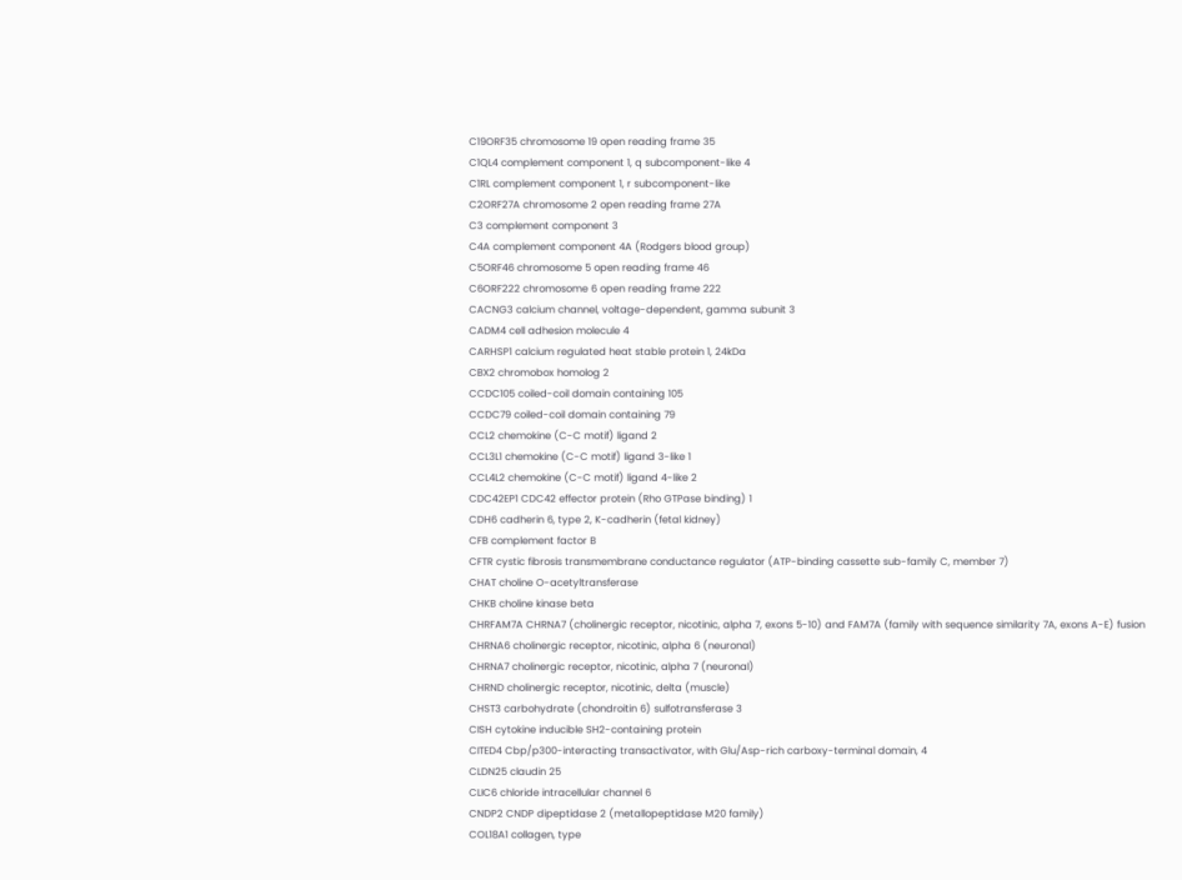C19ORF35 chromosome 19 open reading frame 35
C1QL4 complement component 1, q subcomponent-like 4
C1RL complement component 1, r subcomponent-like
C2ORF27A chromosome 2 open reading frame 27A
C3 complement component 3
C4A complement component 4A (Rodgers blood group)
C5ORF46 chromosome 5 open reading frame 46
C6ORF222 chromosome 6 open reading frame 222
CACNG3 calcium channel, voltage-dependent, gamma subunit 3
CADM4 cell adhesion molecule 4
CARHSP1 calcium regulated heat stable protein 1, 24kDa
CBX2 chromobox homolog 2
CCDC105 coiled-coil domain containing 105
CCDC79 coiled-coil domain containing 79
CCL2 chemokine (C-C motif) ligand 2
CCL3L1 chemokine (C-C motif) ligand 3-like 1
CCL4L2 chemokine (C-C motif) ligand 4-like 2
CDC42EP1 CDC42 effector protein (Rho GTPase binding) 1
CDH6 cadherin 6, type 2, K-cadherin (fetal kidney)
CFB complement factor B
CFTR cystic fibrosis transmembrane conductance regulator (ATP-binding cassette sub-family C, member 7)
CHAT choline O-acetyltransferase
CHKB choline kinase beta
CHRFAM7A CHRNA7 (cholinergic receptor, nicotinic, alpha 7, exons 5-10) and FAM7A (family with sequence similarity 7A, exons A-E) fusion
CHRNA6 cholinergic receptor, nicotinic, alpha 6 (neuronal)
CHRNA7 cholinergic receptor, nicotinic, alpha 7 (neuronal)
CHRND cholinergic receptor, nicotinic, delta (muscle)
CHST3 carbohydrate (chondroitin 6) sulfotransferase 3
CISH cytokine inducible SH2-containing protein
CITED4 Cbp/p300-interacting transactivator, with Glu/Asp-rich carboxy-terminal domain, 4
CLDN25 claudin 25
CLIC6 chloride intracellular channel 6
CNDP2 CNDP dipeptidase 2 (metallopeptidase M20 family)
COL18A1 collagen, type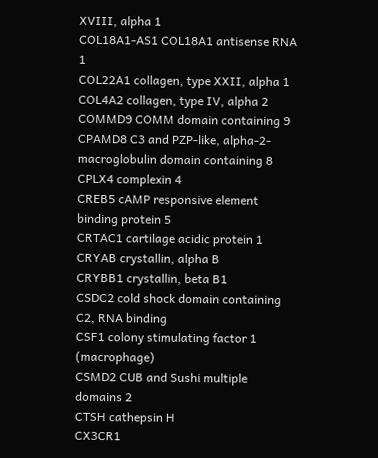XVIII, alpha 1
COL18A1-AS1 COL18A1 antisense RNA 1
COL22A1 collagen, type XXII, alpha 1
COL4A2 collagen, type IV, alpha 2
COMMD9 COMM domain containing 9
CPAMD8 C3 and PZP-like, alpha-2-macroglobulin domain containing 8
CPLX4 complexin 4
CREB5 cAMP responsive element binding protein 5
CRTAC1 cartilage acidic protein 1
CRYAB crystallin, alpha B
CRYBB1 crystallin, beta B1
CSDC2 cold shock domain containing C2, RNA binding
CSF1 colony stimulating factor 1 (macrophage)
CSMD2 CUB and Sushi multiple domains 2
CTSH cathepsin H
CX3CR1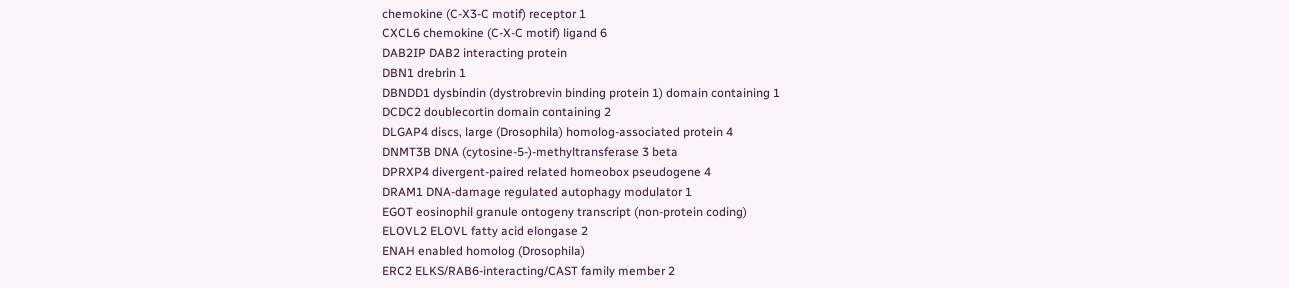chemokine (C-X3-C motif) receptor 1
CXCL6 chemokine (C-X-C motif) ligand 6
DAB2IP DAB2 interacting protein
DBN1 drebrin 1
DBNDD1 dysbindin (dystrobrevin binding protein 1) domain containing 1
DCDC2 doublecortin domain containing 2
DLGAP4 discs, large (Drosophila) homolog-associated protein 4
DNMT3B DNA (cytosine-5-)-methyltransferase 3 beta
DPRXP4 divergent-paired related homeobox pseudogene 4
DRAM1 DNA-damage regulated autophagy modulator 1
EGOT eosinophil granule ontogeny transcript (non-protein coding)
ELOVL2 ELOVL fatty acid elongase 2
ENAH enabled homolog (Drosophila)
ERC2 ELKS/RAB6-interacting/CAST family member 2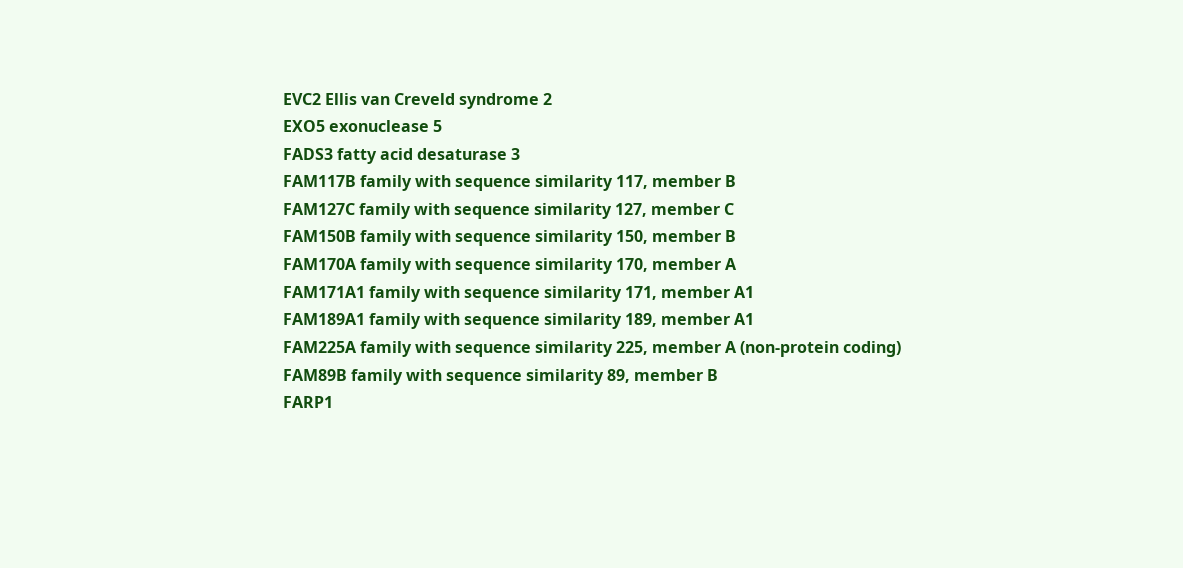EVC2 Ellis van Creveld syndrome 2
EXO5 exonuclease 5
FADS3 fatty acid desaturase 3
FAM117B family with sequence similarity 117, member B
FAM127C family with sequence similarity 127, member C
FAM150B family with sequence similarity 150, member B
FAM170A family with sequence similarity 170, member A
FAM171A1 family with sequence similarity 171, member A1
FAM189A1 family with sequence similarity 189, member A1
FAM225A family with sequence similarity 225, member A (non-protein coding)
FAM89B family with sequence similarity 89, member B
FARP1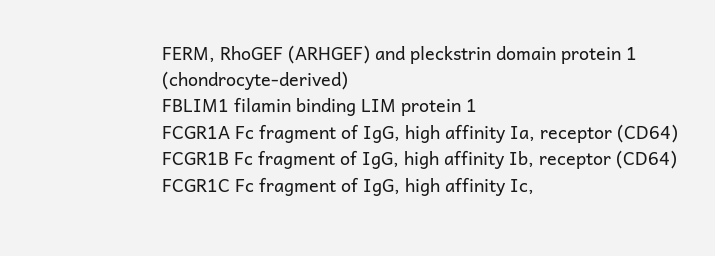FERM, RhoGEF (ARHGEF) and pleckstrin domain protein 1 (chondrocyte-derived)
FBLIM1 filamin binding LIM protein 1
FCGR1A Fc fragment of IgG, high affinity Ia, receptor (CD64)
FCGR1B Fc fragment of IgG, high affinity Ib, receptor (CD64)
FCGR1C Fc fragment of IgG, high affinity Ic,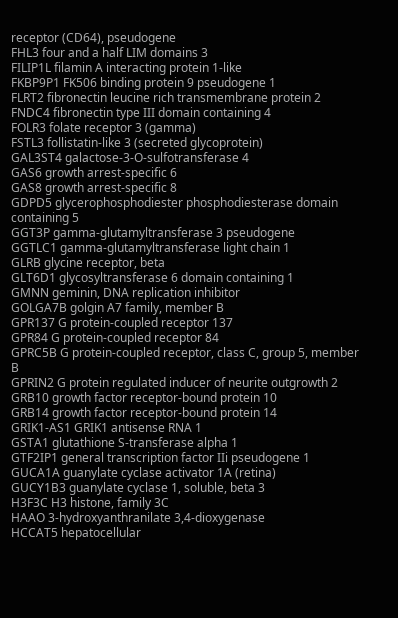receptor (CD64), pseudogene
FHL3 four and a half LIM domains 3
FILIP1L filamin A interacting protein 1-like
FKBP9P1 FK506 binding protein 9 pseudogene 1
FLRT2 fibronectin leucine rich transmembrane protein 2
FNDC4 fibronectin type III domain containing 4
FOLR3 folate receptor 3 (gamma)
FSTL3 follistatin-like 3 (secreted glycoprotein)
GAL3ST4 galactose-3-O-sulfotransferase 4
GAS6 growth arrest-specific 6
GAS8 growth arrest-specific 8
GDPD5 glycerophosphodiester phosphodiesterase domain containing 5
GGT3P gamma-glutamyltransferase 3 pseudogene
GGTLC1 gamma-glutamyltransferase light chain 1
GLRB glycine receptor, beta
GLT6D1 glycosyltransferase 6 domain containing 1
GMNN geminin, DNA replication inhibitor
GOLGA7B golgin A7 family, member B
GPR137 G protein-coupled receptor 137
GPR84 G protein-coupled receptor 84
GPRC5B G protein-coupled receptor, class C, group 5, member B
GPRIN2 G protein regulated inducer of neurite outgrowth 2
GRB10 growth factor receptor-bound protein 10
GRB14 growth factor receptor-bound protein 14
GRIK1-AS1 GRIK1 antisense RNA 1
GSTA1 glutathione S-transferase alpha 1
GTF2IP1 general transcription factor IIi pseudogene 1
GUCA1A guanylate cyclase activator 1A (retina)
GUCY1B3 guanylate cyclase 1, soluble, beta 3
H3F3C H3 histone, family 3C
HAAO 3-hydroxyanthranilate 3,4-dioxygenase
HCCAT5 hepatocellular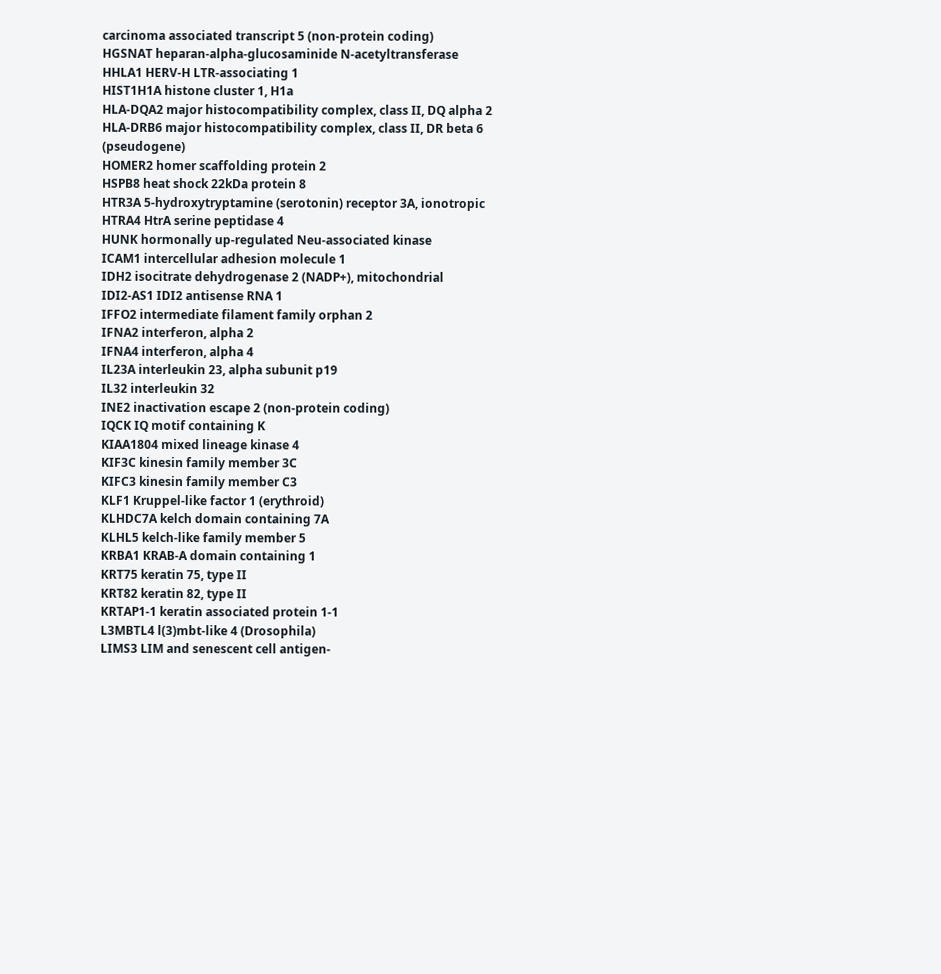carcinoma associated transcript 5 (non-protein coding)
HGSNAT heparan-alpha-glucosaminide N-acetyltransferase
HHLA1 HERV-H LTR-associating 1
HIST1H1A histone cluster 1, H1a
HLA-DQA2 major histocompatibility complex, class II, DQ alpha 2
HLA-DRB6 major histocompatibility complex, class II, DR beta 6 (pseudogene)
HOMER2 homer scaffolding protein 2
HSPB8 heat shock 22kDa protein 8
HTR3A 5-hydroxytryptamine (serotonin) receptor 3A, ionotropic
HTRA4 HtrA serine peptidase 4
HUNK hormonally up-regulated Neu-associated kinase
ICAM1 intercellular adhesion molecule 1
IDH2 isocitrate dehydrogenase 2 (NADP+), mitochondrial
IDI2-AS1 IDI2 antisense RNA 1
IFFO2 intermediate filament family orphan 2
IFNA2 interferon, alpha 2
IFNA4 interferon, alpha 4
IL23A interleukin 23, alpha subunit p19
IL32 interleukin 32
INE2 inactivation escape 2 (non-protein coding)
IQCK IQ motif containing K
KIAA1804 mixed lineage kinase 4
KIF3C kinesin family member 3C
KIFC3 kinesin family member C3
KLF1 Kruppel-like factor 1 (erythroid)
KLHDC7A kelch domain containing 7A
KLHL5 kelch-like family member 5
KRBA1 KRAB-A domain containing 1
KRT75 keratin 75, type II
KRT82 keratin 82, type II
KRTAP1-1 keratin associated protein 1-1
L3MBTL4 l(3)mbt-like 4 (Drosophila)
LIMS3 LIM and senescent cell antigen-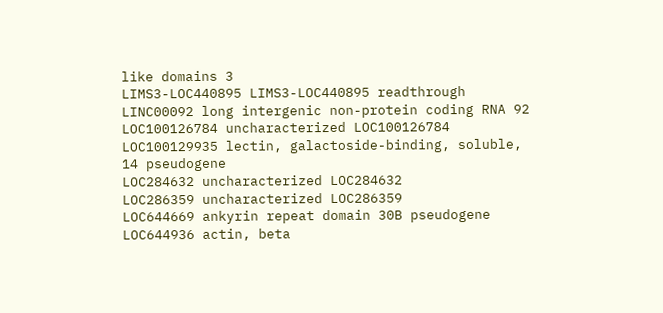like domains 3
LIMS3-LOC440895 LIMS3-LOC440895 readthrough
LINC00092 long intergenic non-protein coding RNA 92
LOC100126784 uncharacterized LOC100126784
LOC100129935 lectin, galactoside-binding, soluble, 14 pseudogene
LOC284632 uncharacterized LOC284632
LOC286359 uncharacterized LOC286359
LOC644669 ankyrin repeat domain 30B pseudogene
LOC644936 actin, beta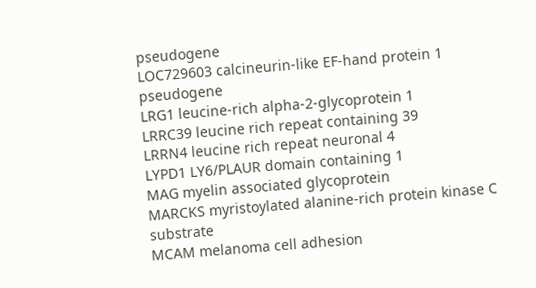pseudogene
LOC729603 calcineurin-like EF-hand protein 1 pseudogene
LRG1 leucine-rich alpha-2-glycoprotein 1
LRRC39 leucine rich repeat containing 39
LRRN4 leucine rich repeat neuronal 4
LYPD1 LY6/PLAUR domain containing 1
MAG myelin associated glycoprotein
MARCKS myristoylated alanine-rich protein kinase C substrate
MCAM melanoma cell adhesion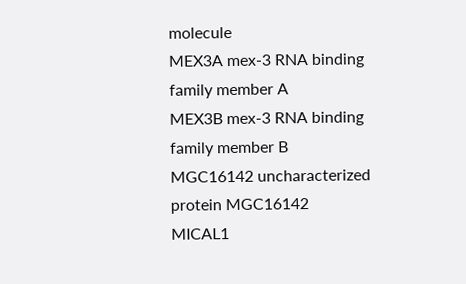molecule
MEX3A mex-3 RNA binding family member A
MEX3B mex-3 RNA binding family member B
MGC16142 uncharacterized protein MGC16142
MICAL1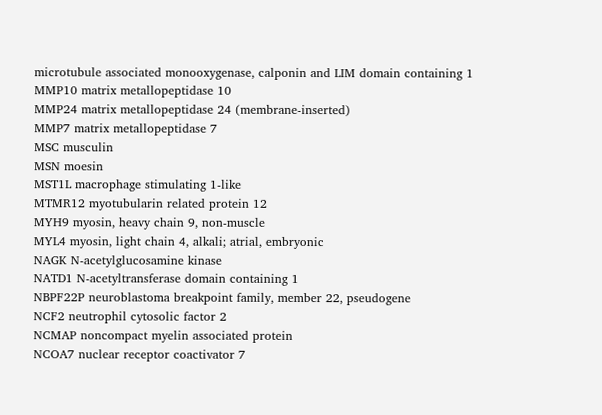microtubule associated monooxygenase, calponin and LIM domain containing 1
MMP10 matrix metallopeptidase 10
MMP24 matrix metallopeptidase 24 (membrane-inserted)
MMP7 matrix metallopeptidase 7
MSC musculin
MSN moesin
MST1L macrophage stimulating 1-like
MTMR12 myotubularin related protein 12
MYH9 myosin, heavy chain 9, non-muscle
MYL4 myosin, light chain 4, alkali; atrial, embryonic
NAGK N-acetylglucosamine kinase
NATD1 N-acetyltransferase domain containing 1
NBPF22P neuroblastoma breakpoint family, member 22, pseudogene
NCF2 neutrophil cytosolic factor 2
NCMAP noncompact myelin associated protein
NCOA7 nuclear receptor coactivator 7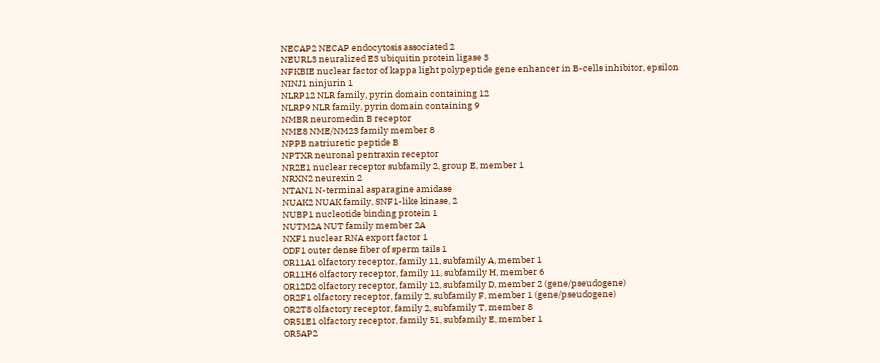NECAP2 NECAP endocytosis associated 2
NEURL3 neuralized E3 ubiquitin protein ligase 3
NFKBIE nuclear factor of kappa light polypeptide gene enhancer in B-cells inhibitor, epsilon
NINJ1 ninjurin 1
NLRP12 NLR family, pyrin domain containing 12
NLRP9 NLR family, pyrin domain containing 9
NMBR neuromedin B receptor
NME8 NME/NM23 family member 8
NPPB natriuretic peptide B
NPTXR neuronal pentraxin receptor
NR2E1 nuclear receptor subfamily 2, group E, member 1
NRXN2 neurexin 2
NTAN1 N-terminal asparagine amidase
NUAK2 NUAK family, SNF1-like kinase, 2
NUBP1 nucleotide binding protein 1
NUTM2A NUT family member 2A
NXF1 nuclear RNA export factor 1
ODF1 outer dense fiber of sperm tails 1
OR11A1 olfactory receptor, family 11, subfamily A, member 1
OR11H6 olfactory receptor, family 11, subfamily H, member 6
OR12D2 olfactory receptor, family 12, subfamily D, member 2 (gene/pseudogene)
OR2F1 olfactory receptor, family 2, subfamily F, member 1 (gene/pseudogene)
OR2T8 olfactory receptor, family 2, subfamily T, member 8
OR51E1 olfactory receptor, family 51, subfamily E, member 1
OR5AP2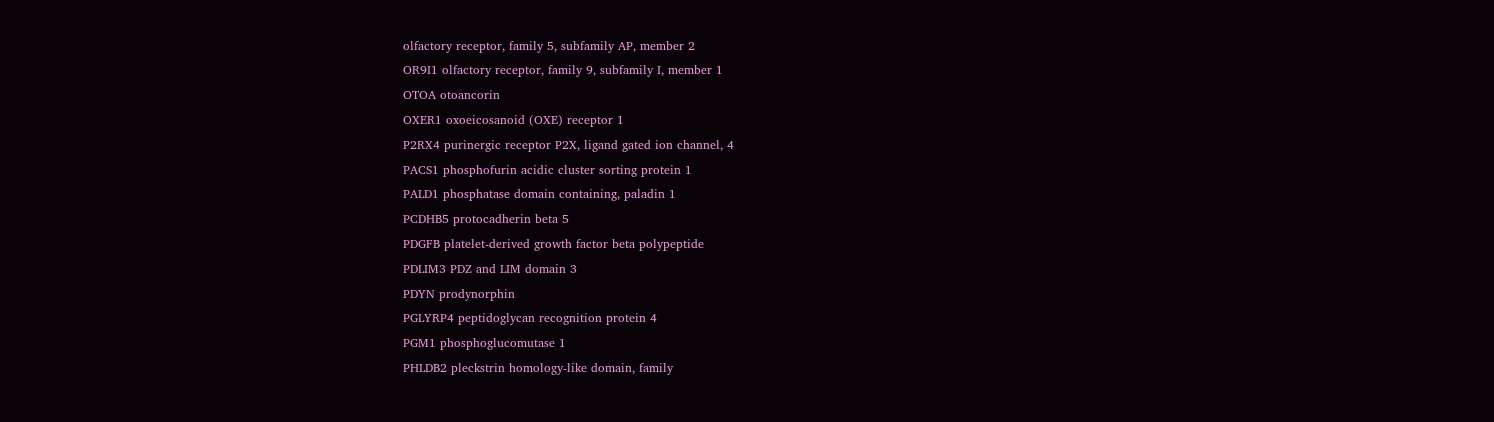olfactory receptor, family 5, subfamily AP, member 2
OR9I1 olfactory receptor, family 9, subfamily I, member 1
OTOA otoancorin
OXER1 oxoeicosanoid (OXE) receptor 1
P2RX4 purinergic receptor P2X, ligand gated ion channel, 4
PACS1 phosphofurin acidic cluster sorting protein 1
PALD1 phosphatase domain containing, paladin 1
PCDHB5 protocadherin beta 5
PDGFB platelet-derived growth factor beta polypeptide
PDLIM3 PDZ and LIM domain 3
PDYN prodynorphin
PGLYRP4 peptidoglycan recognition protein 4
PGM1 phosphoglucomutase 1
PHLDB2 pleckstrin homology-like domain, family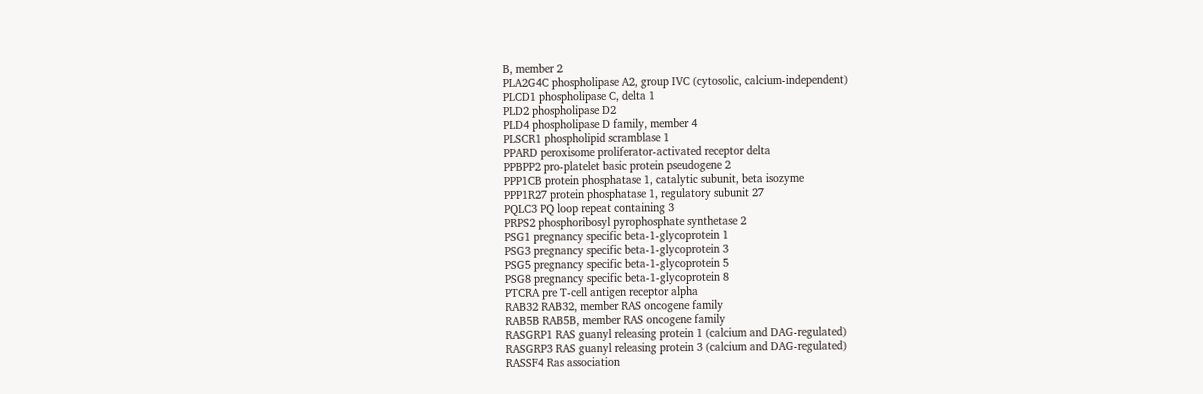B, member 2
PLA2G4C phospholipase A2, group IVC (cytosolic, calcium-independent)
PLCD1 phospholipase C, delta 1
PLD2 phospholipase D2
PLD4 phospholipase D family, member 4
PLSCR1 phospholipid scramblase 1
PPARD peroxisome proliferator-activated receptor delta
PPBPP2 pro-platelet basic protein pseudogene 2
PPP1CB protein phosphatase 1, catalytic subunit, beta isozyme
PPP1R27 protein phosphatase 1, regulatory subunit 27
PQLC3 PQ loop repeat containing 3
PRPS2 phosphoribosyl pyrophosphate synthetase 2
PSG1 pregnancy specific beta-1-glycoprotein 1
PSG3 pregnancy specific beta-1-glycoprotein 3
PSG5 pregnancy specific beta-1-glycoprotein 5
PSG8 pregnancy specific beta-1-glycoprotein 8
PTCRA pre T-cell antigen receptor alpha
RAB32 RAB32, member RAS oncogene family
RAB5B RAB5B, member RAS oncogene family
RASGRP1 RAS guanyl releasing protein 1 (calcium and DAG-regulated)
RASGRP3 RAS guanyl releasing protein 3 (calcium and DAG-regulated)
RASSF4 Ras association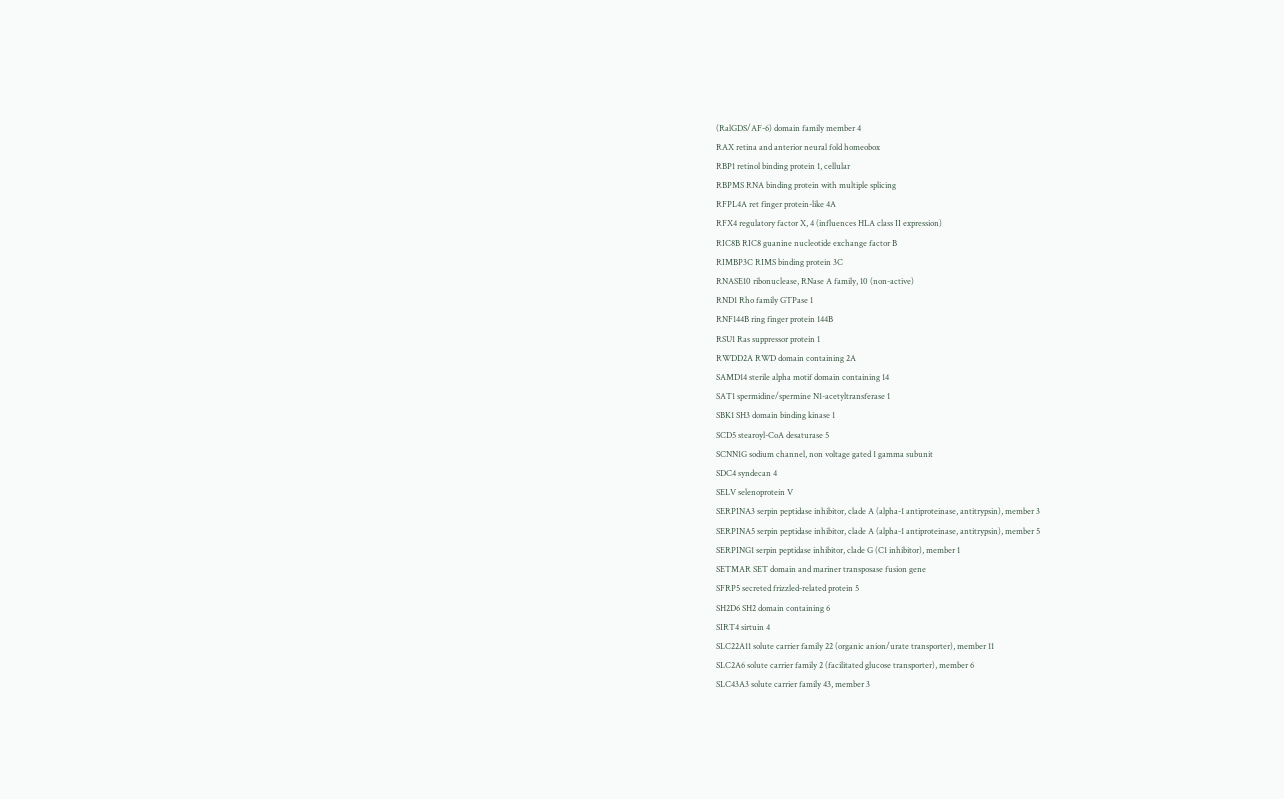(RalGDS/AF-6) domain family member 4
RAX retina and anterior neural fold homeobox
RBP1 retinol binding protein 1, cellular
RBPMS RNA binding protein with multiple splicing
RFPL4A ret finger protein-like 4A
RFX4 regulatory factor X, 4 (influences HLA class II expression)
RIC8B RIC8 guanine nucleotide exchange factor B
RIMBP3C RIMS binding protein 3C
RNASE10 ribonuclease, RNase A family, 10 (non-active)
RND1 Rho family GTPase 1
RNF144B ring finger protein 144B
RSU1 Ras suppressor protein 1
RWDD2A RWD domain containing 2A
SAMD14 sterile alpha motif domain containing 14
SAT1 spermidine/spermine N1-acetyltransferase 1
SBK1 SH3 domain binding kinase 1
SCD5 stearoyl-CoA desaturase 5
SCNN1G sodium channel, non voltage gated 1 gamma subunit
SDC4 syndecan 4
SELV selenoprotein V
SERPINA3 serpin peptidase inhibitor, clade A (alpha-1 antiproteinase, antitrypsin), member 3
SERPINA5 serpin peptidase inhibitor, clade A (alpha-1 antiproteinase, antitrypsin), member 5
SERPING1 serpin peptidase inhibitor, clade G (C1 inhibitor), member 1
SETMAR SET domain and mariner transposase fusion gene
SFRP5 secreted frizzled-related protein 5
SH2D6 SH2 domain containing 6
SIRT4 sirtuin 4
SLC22A11 solute carrier family 22 (organic anion/urate transporter), member 11
SLC2A6 solute carrier family 2 (facilitated glucose transporter), member 6
SLC43A3 solute carrier family 43, member 3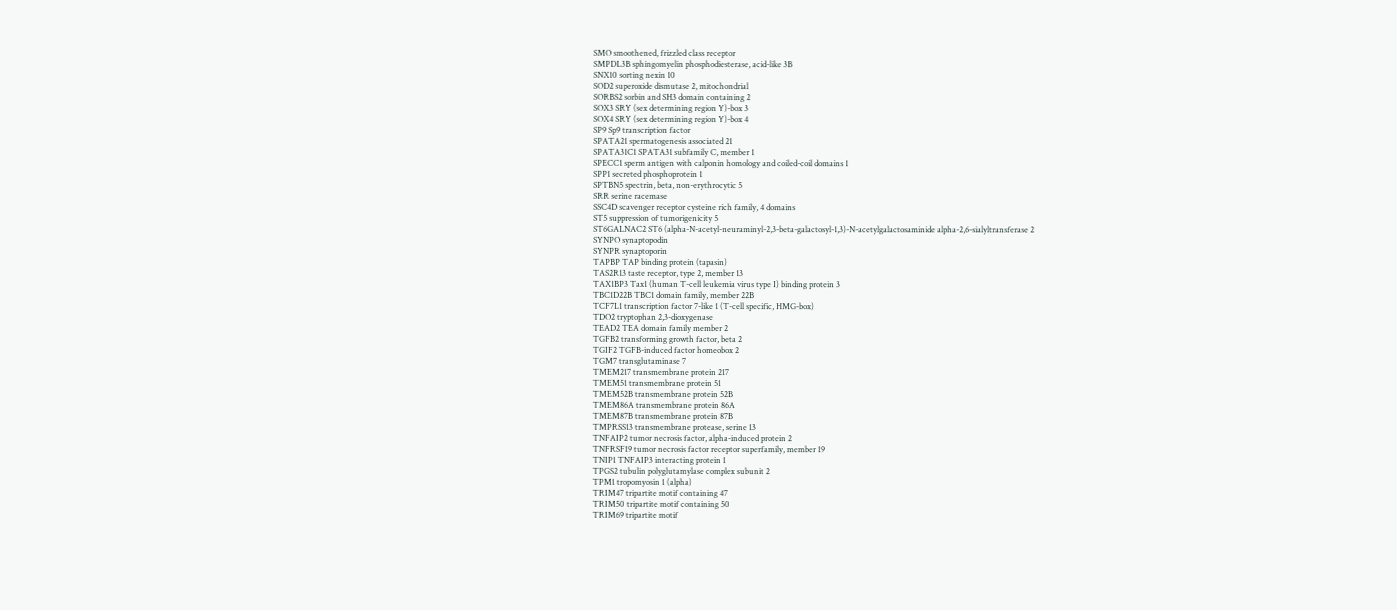SMO smoothened, frizzled class receptor
SMPDL3B sphingomyelin phosphodiesterase, acid-like 3B
SNX10 sorting nexin 10
SOD2 superoxide dismutase 2, mitochondrial
SORBS2 sorbin and SH3 domain containing 2
SOX3 SRY (sex determining region Y)-box 3
SOX4 SRY (sex determining region Y)-box 4
SP9 Sp9 transcription factor
SPATA21 spermatogenesis associated 21
SPATA31C1 SPATA31 subfamily C, member 1
SPECC1 sperm antigen with calponin homology and coiled-coil domains 1
SPP1 secreted phosphoprotein 1
SPTBN5 spectrin, beta, non-erythrocytic 5
SRR serine racemase
SSC4D scavenger receptor cysteine rich family, 4 domains
ST5 suppression of tumorigenicity 5
ST6GALNAC2 ST6 (alpha-N-acetyl-neuraminyl-2,3-beta-galactosyl-1,3)-N-acetylgalactosaminide alpha-2,6-sialyltransferase 2
SYNPO synaptopodin
SYNPR synaptoporin
TAPBP TAP binding protein (tapasin)
TAS2R13 taste receptor, type 2, member 13
TAX1BP3 Tax1 (human T-cell leukemia virus type I) binding protein 3
TBC1D22B TBC1 domain family, member 22B
TCF7L1 transcription factor 7-like 1 (T-cell specific, HMG-box)
TDO2 tryptophan 2,3-dioxygenase
TEAD2 TEA domain family member 2
TGFB2 transforming growth factor, beta 2
TGIF2 TGFB-induced factor homeobox 2
TGM7 transglutaminase 7
TMEM217 transmembrane protein 217
TMEM51 transmembrane protein 51
TMEM52B transmembrane protein 52B
TMEM86A transmembrane protein 86A
TMEM87B transmembrane protein 87B
TMPRSS13 transmembrane protease, serine 13
TNFAIP2 tumor necrosis factor, alpha-induced protein 2
TNFRSF19 tumor necrosis factor receptor superfamily, member 19
TNIP1 TNFAIP3 interacting protein 1
TPGS2 tubulin polyglutamylase complex subunit 2
TPM1 tropomyosin 1 (alpha)
TRIM47 tripartite motif containing 47
TRIM50 tripartite motif containing 50
TRIM69 tripartite motif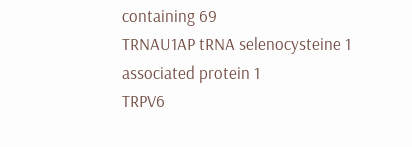containing 69
TRNAU1AP tRNA selenocysteine 1 associated protein 1
TRPV6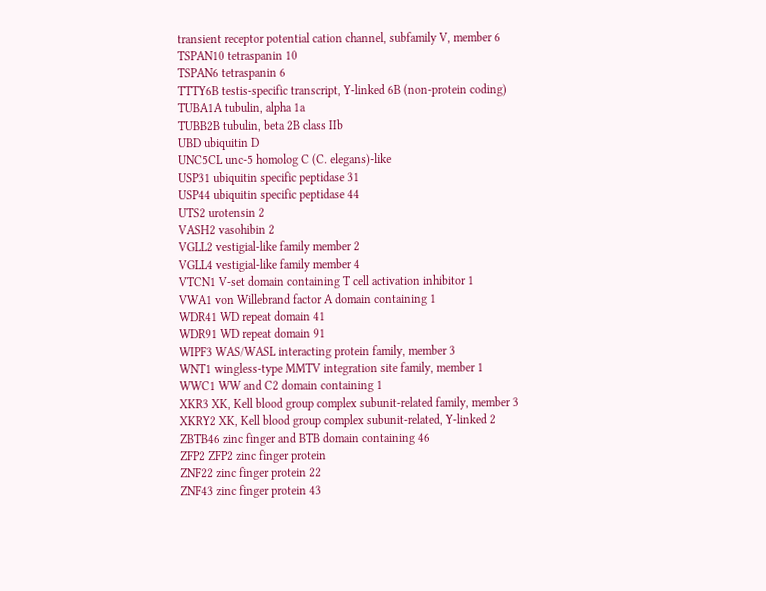transient receptor potential cation channel, subfamily V, member 6
TSPAN10 tetraspanin 10
TSPAN6 tetraspanin 6
TTTY6B testis-specific transcript, Y-linked 6B (non-protein coding)
TUBA1A tubulin, alpha 1a
TUBB2B tubulin, beta 2B class IIb
UBD ubiquitin D
UNC5CL unc-5 homolog C (C. elegans)-like
USP31 ubiquitin specific peptidase 31
USP44 ubiquitin specific peptidase 44
UTS2 urotensin 2
VASH2 vasohibin 2
VGLL2 vestigial-like family member 2
VGLL4 vestigial-like family member 4
VTCN1 V-set domain containing T cell activation inhibitor 1
VWA1 von Willebrand factor A domain containing 1
WDR41 WD repeat domain 41
WDR91 WD repeat domain 91
WIPF3 WAS/WASL interacting protein family, member 3
WNT1 wingless-type MMTV integration site family, member 1
WWC1 WW and C2 domain containing 1
XKR3 XK, Kell blood group complex subunit-related family, member 3
XKRY2 XK, Kell blood group complex subunit-related, Y-linked 2
ZBTB46 zinc finger and BTB domain containing 46
ZFP2 ZFP2 zinc finger protein
ZNF22 zinc finger protein 22
ZNF43 zinc finger protein 43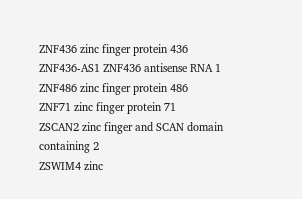ZNF436 zinc finger protein 436
ZNF436-AS1 ZNF436 antisense RNA 1
ZNF486 zinc finger protein 486
ZNF71 zinc finger protein 71
ZSCAN2 zinc finger and SCAN domain containing 2
ZSWIM4 zinc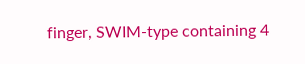finger, SWIM-type containing 4